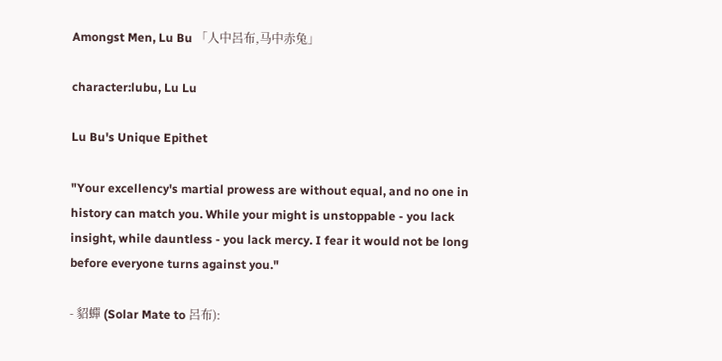Amongst Men, Lu Bu 「人中呂布,马中赤兔」

character:lubu, Lu Lu

Lu Bu's Unique Epithet

"Your excellency's martial prowess are without equal, and no one in history can match you. While your might is unstoppable - you lack insight, while dauntless - you lack mercy. I fear it would not be long before everyone turns against you."

- 貂蟬 (Solar Mate to 呂布):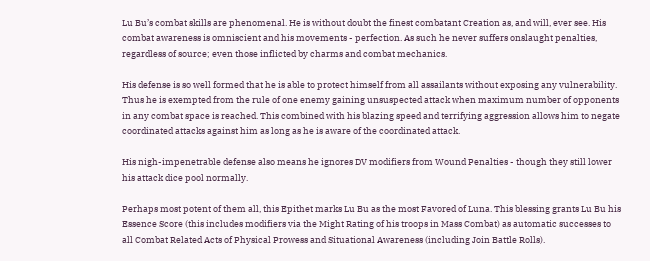Lu Bu’s combat skills are phenomenal. He is without doubt the finest combatant Creation as, and will, ever see. His combat awareness is omniscient and his movements - perfection. As such he never suffers onslaught penalties, regardless of source; even those inflicted by charms and combat mechanics.

His defense is so well formed that he is able to protect himself from all assailants without exposing any vulnerability. Thus he is exempted from the rule of one enemy gaining unsuspected attack when maximum number of opponents in any combat space is reached. This combined with his blazing speed and terrifying aggression allows him to negate coordinated attacks against him as long as he is aware of the coordinated attack.

His nigh-impenetrable defense also means he ignores DV modifiers from Wound Penalties - though they still lower his attack dice pool normally.

Perhaps most potent of them all, this Epithet marks Lu Bu as the most Favored of Luna. This blessing grants Lu Bu his Essence Score (this includes modifiers via the Might Rating of his troops in Mass Combat) as automatic successes to all Combat Related Acts of Physical Prowess and Situational Awareness (including Join Battle Rolls).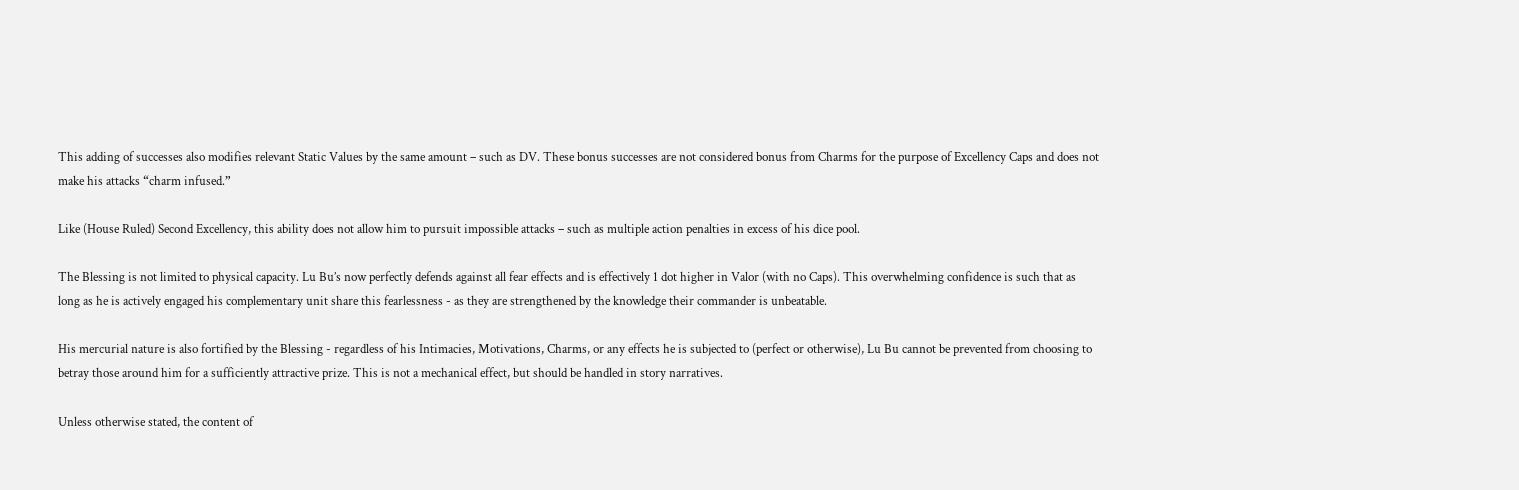This adding of successes also modifies relevant Static Values by the same amount – such as DV. These bonus successes are not considered bonus from Charms for the purpose of Excellency Caps and does not make his attacks “charm infused.”

Like (House Ruled) Second Excellency, this ability does not allow him to pursuit impossible attacks – such as multiple action penalties in excess of his dice pool.

The Blessing is not limited to physical capacity. Lu Bu’s now perfectly defends against all fear effects and is effectively 1 dot higher in Valor (with no Caps). This overwhelming confidence is such that as long as he is actively engaged his complementary unit share this fearlessness - as they are strengthened by the knowledge their commander is unbeatable.

His mercurial nature is also fortified by the Blessing - regardless of his Intimacies, Motivations, Charms, or any effects he is subjected to (perfect or otherwise), Lu Bu cannot be prevented from choosing to betray those around him for a sufficiently attractive prize. This is not a mechanical effect, but should be handled in story narratives.

Unless otherwise stated, the content of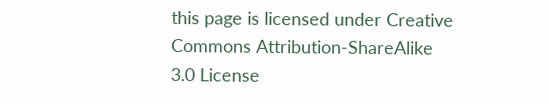this page is licensed under Creative Commons Attribution-ShareAlike 3.0 License